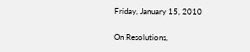Friday, January 15, 2010

On Resolutions,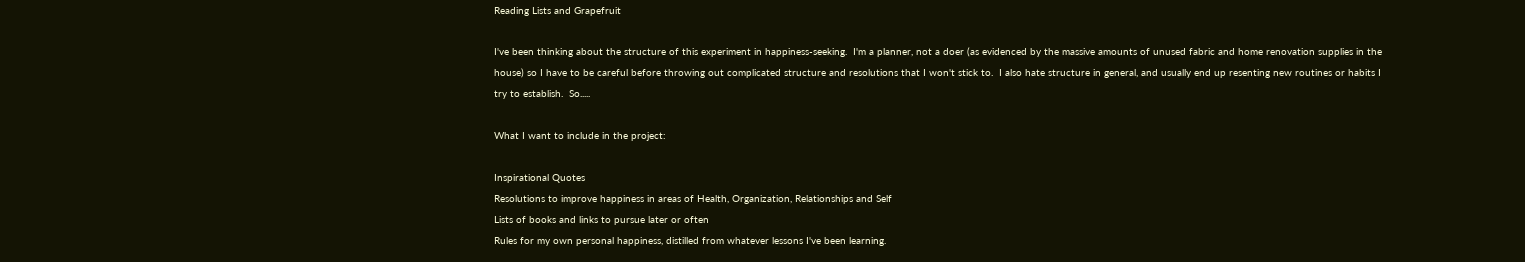Reading Lists and Grapefruit

I've been thinking about the structure of this experiment in happiness-seeking.  I'm a planner, not a doer (as evidenced by the massive amounts of unused fabric and home renovation supplies in the house) so I have to be careful before throwing out complicated structure and resolutions that I won't stick to.  I also hate structure in general, and usually end up resenting new routines or habits I try to establish.  So.....

What I want to include in the project:

Inspirational Quotes
Resolutions to improve happiness in areas of Health, Organization, Relationships and Self
Lists of books and links to pursue later or often
Rules for my own personal happiness, distilled from whatever lessons I've been learning.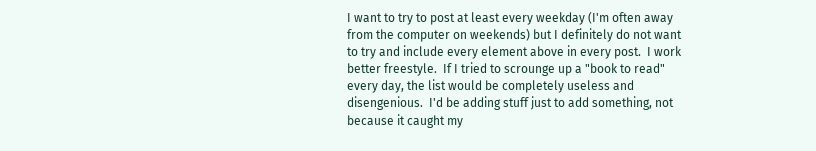I want to try to post at least every weekday (I'm often away from the computer on weekends) but I definitely do not want to try and include every element above in every post.  I work better freestyle.  If I tried to scrounge up a "book to read" every day, the list would be completely useless and disengenious.  I'd be adding stuff just to add something, not because it caught my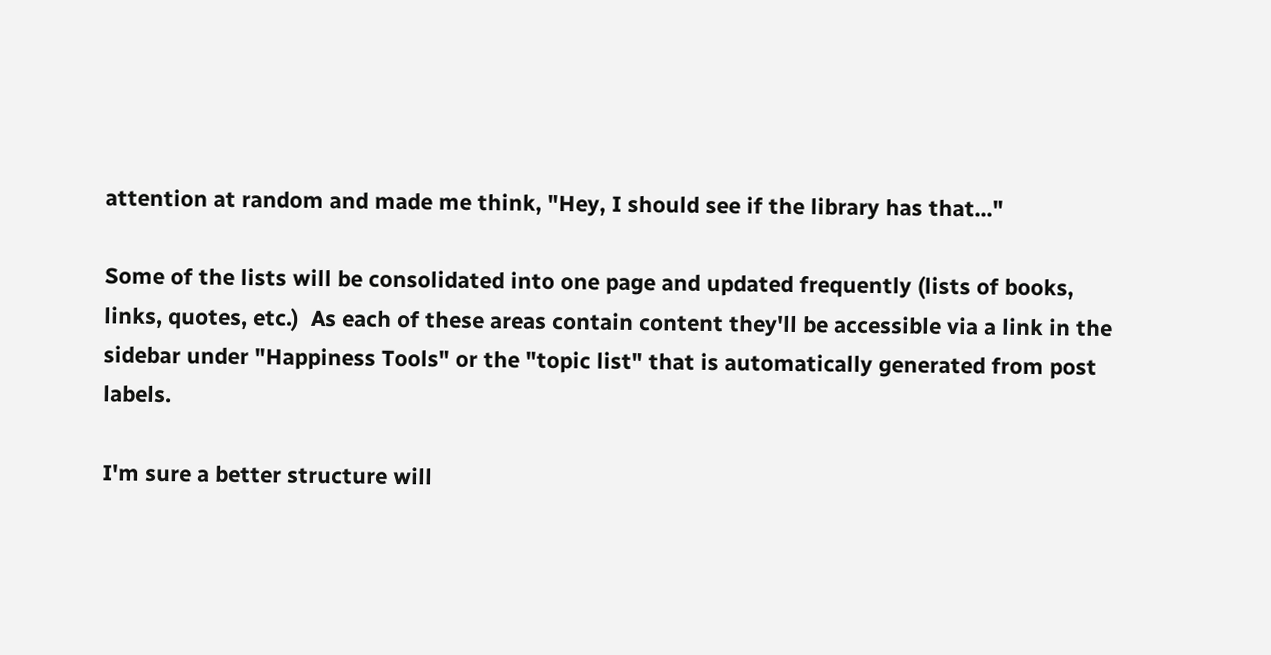attention at random and made me think, "Hey, I should see if the library has that..."

Some of the lists will be consolidated into one page and updated frequently (lists of books, links, quotes, etc.)  As each of these areas contain content they'll be accessible via a link in the sidebar under "Happiness Tools" or the "topic list" that is automatically generated from post labels.

I'm sure a better structure will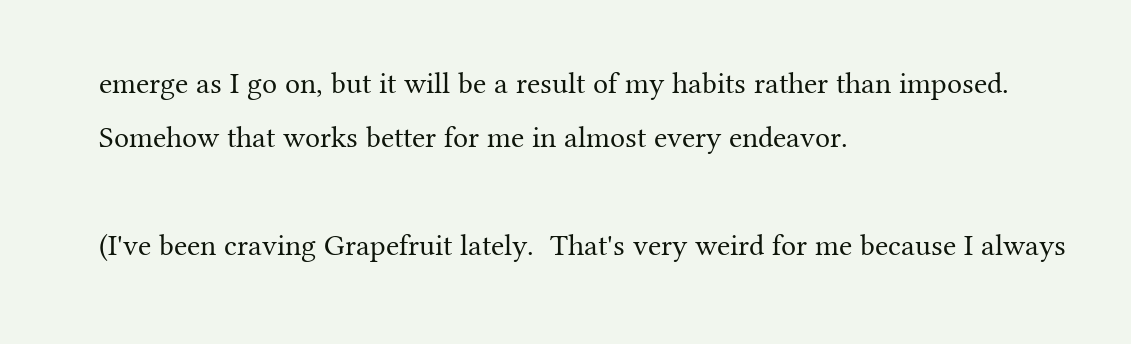emerge as I go on, but it will be a result of my habits rather than imposed.  Somehow that works better for me in almost every endeavor.

(I've been craving Grapefruit lately.  That's very weird for me because I always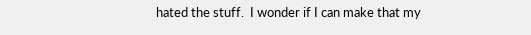hated the stuff.  I wonder if I can make that my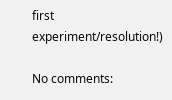first experiment/resolution!)

No comments: